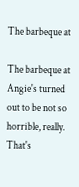The barbeque at

The barbeque at Angie's turned out to be not so horrible, really. That's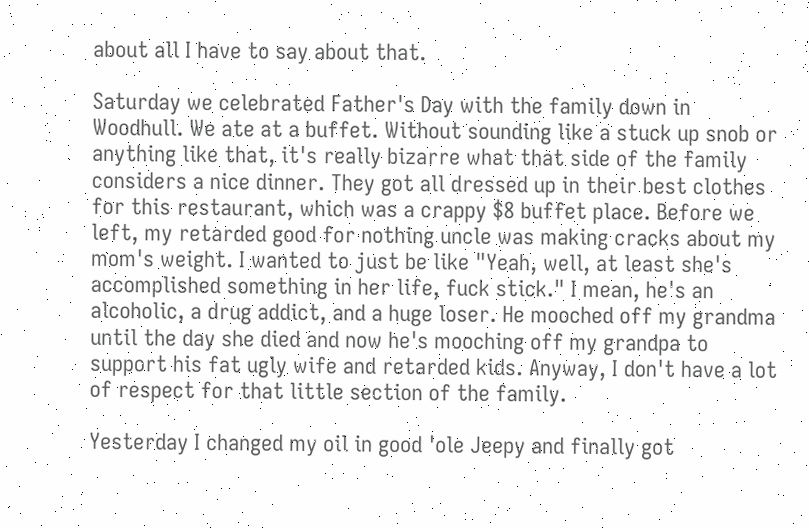about all I have to say about that.

Saturday we celebrated Father's Day with the family down in Woodhull. We ate at a buffet. Without sounding like a stuck up snob or anything like that, it's really bizarre what that side of the family considers a nice dinner. They got all dressed up in their best clothes for this restaurant, which was a crappy $8 buffet place. Before we left, my retarded good for nothing uncle was making cracks about my mom's weight. I wanted to just be like "Yeah, well, at least she's accomplished something in her life, fuck stick." I mean, he's an alcoholic, a drug addict, and a huge loser. He mooched off my grandma until the day she died and now he's mooching off my grandpa to support his fat ugly wife and retarded kids. Anyway, I don't have a lot of respect for that little section of the family.

Yesterday I changed my oil in good 'ole Jeepy and finally got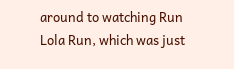around to watching Run Lola Run, which was just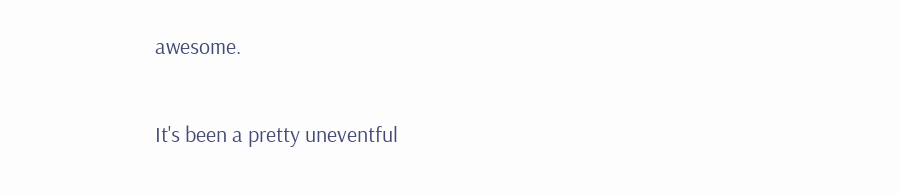awesome.

It's been a pretty uneventful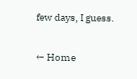few days, I guess.

← Home